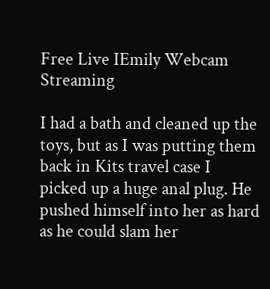Free Live IEmily Webcam Streaming

I had a bath and cleaned up the toys, but as I was putting them back in Kits travel case I picked up a huge anal plug. He pushed himself into her as hard as he could slam her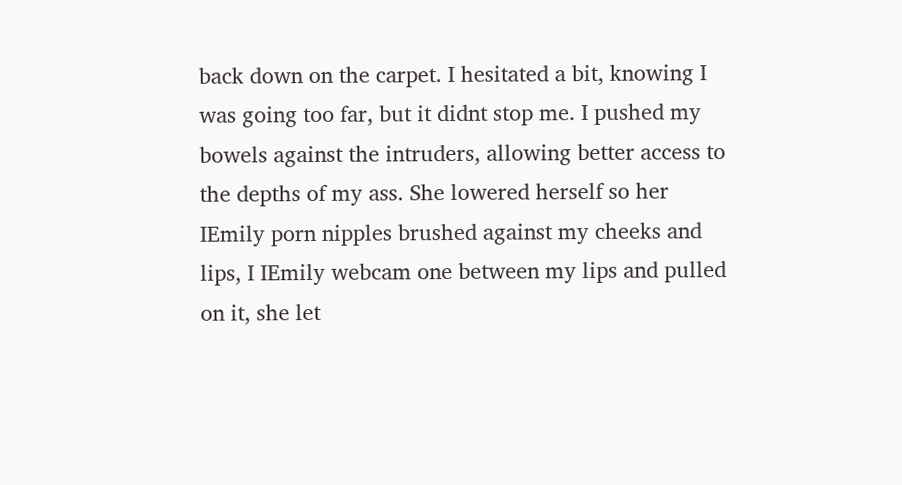back down on the carpet. I hesitated a bit, knowing I was going too far, but it didnt stop me. I pushed my bowels against the intruders, allowing better access to the depths of my ass. She lowered herself so her IEmily porn nipples brushed against my cheeks and lips, I IEmily webcam one between my lips and pulled on it, she let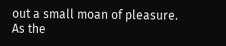out a small moan of pleasure. As the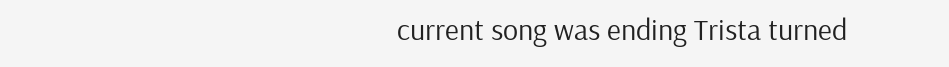current song was ending Trista turned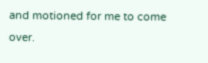and motioned for me to come over.